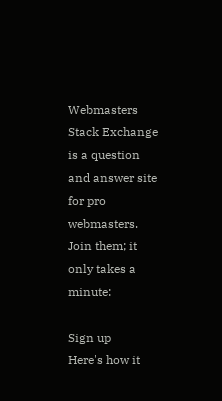Webmasters Stack Exchange is a question and answer site for pro webmasters. Join them; it only takes a minute:

Sign up
Here's how it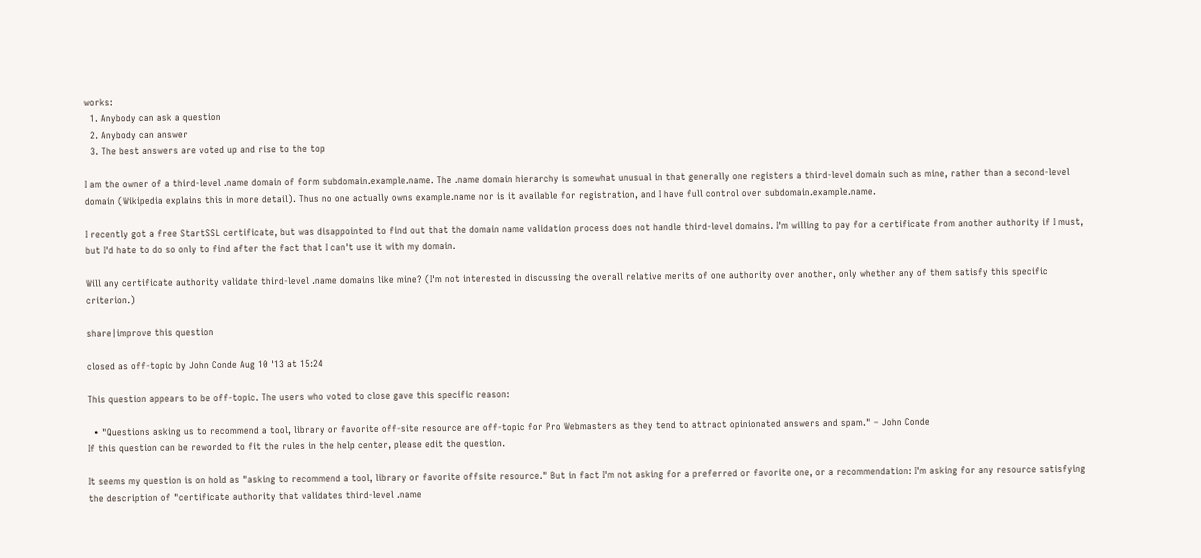works:
  1. Anybody can ask a question
  2. Anybody can answer
  3. The best answers are voted up and rise to the top

I am the owner of a third-level .name domain of form subdomain.example.name. The .name domain hierarchy is somewhat unusual in that generally one registers a third-level domain such as mine, rather than a second-level domain (Wikipedia explains this in more detail). Thus no one actually owns example.name nor is it available for registration, and I have full control over subdomain.example.name.

I recently got a free StartSSL certificate, but was disappointed to find out that the domain name validation process does not handle third-level domains. I'm willing to pay for a certificate from another authority if I must, but I'd hate to do so only to find after the fact that I can't use it with my domain.

Will any certificate authority validate third-level .name domains like mine? (I'm not interested in discussing the overall relative merits of one authority over another, only whether any of them satisfy this specific criterion.)

share|improve this question

closed as off-topic by John Conde Aug 10 '13 at 15:24

This question appears to be off-topic. The users who voted to close gave this specific reason:

  • "Questions asking us to recommend a tool, library or favorite off-site resource are off-topic for Pro Webmasters as they tend to attract opinionated answers and spam." – John Conde
If this question can be reworded to fit the rules in the help center, please edit the question.

It seems my question is on hold as "asking to recommend a tool, library or favorite offsite resource." But in fact I'm not asking for a preferred or favorite one, or a recommendation: I'm asking for any resource satisfying the description of "certificate authority that validates third-level .name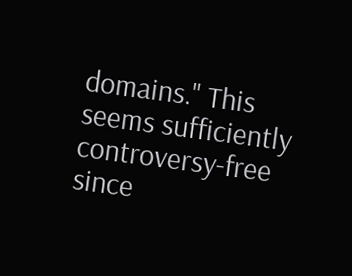domains." This seems sufficiently controversy-free since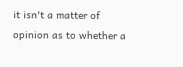it isn't a matter of opinion as to whether a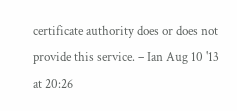certificate authority does or does not provide this service. – Ian Aug 10 '13 at 20:26